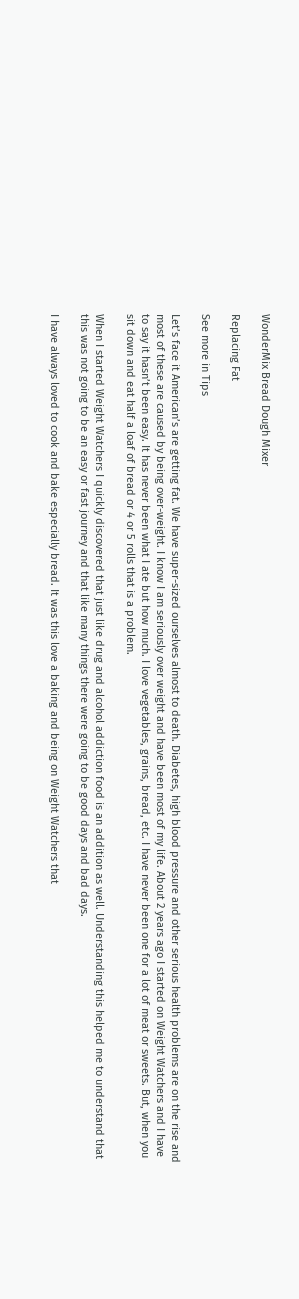WonderMix Bread Dough Mixer

Replacing Fat

See more in Tips

Let’s face it American’s are getting fat. We have super-sized ourselves almost to death. Diabetes, high blood pressure and other serious health problems are on the rise and most of these are caused by being over-weight. I know I am seriously over weight and have been most of my life. About 2 years ago I started on Weight Watchers and I have to say it hasn’t been easy. It has never been what I ate but how much. I love vegetables, grains, bread, etc. I have never been one for a lot of meat or sweets. But, when you sit down and eat half a loaf of bread or 4 or 5 rolls that is a problem.

When I started Weight Watchers I quickly discovered that just like drug and alcohol addiction food is an addition as well. Understanding this helped me to understand that this was not going to be an easy or fast journey and that like many things there were going to be good days and bad days.

I have always loved to cook and bake especially bread. It was this love a baking and being on Weight Watchers that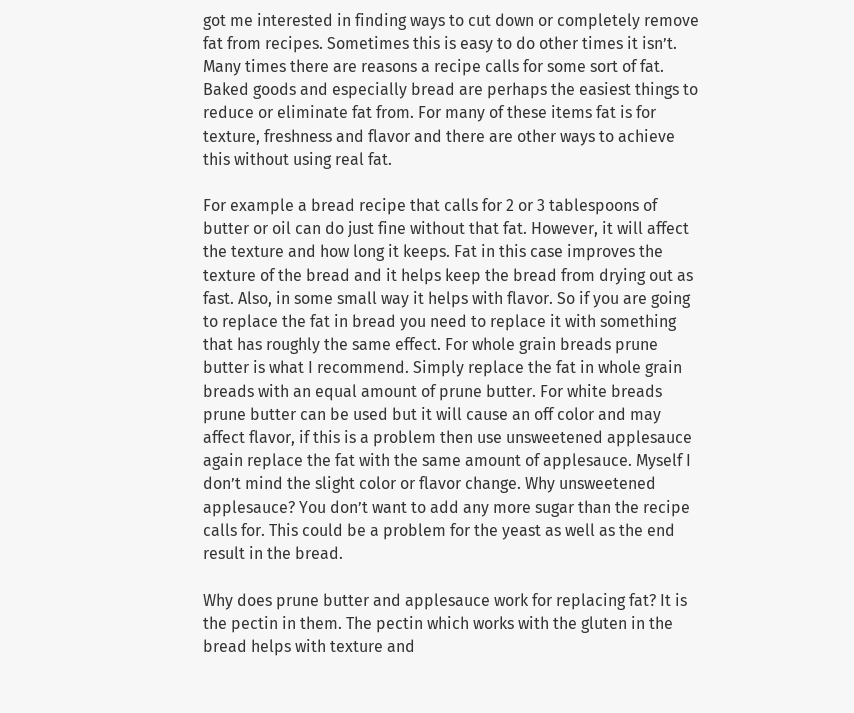got me interested in finding ways to cut down or completely remove fat from recipes. Sometimes this is easy to do other times it isn’t. Many times there are reasons a recipe calls for some sort of fat. Baked goods and especially bread are perhaps the easiest things to reduce or eliminate fat from. For many of these items fat is for texture, freshness and flavor and there are other ways to achieve this without using real fat.

For example a bread recipe that calls for 2 or 3 tablespoons of butter or oil can do just fine without that fat. However, it will affect the texture and how long it keeps. Fat in this case improves the texture of the bread and it helps keep the bread from drying out as fast. Also, in some small way it helps with flavor. So if you are going to replace the fat in bread you need to replace it with something that has roughly the same effect. For whole grain breads prune butter is what I recommend. Simply replace the fat in whole grain breads with an equal amount of prune butter. For white breads prune butter can be used but it will cause an off color and may affect flavor, if this is a problem then use unsweetened applesauce again replace the fat with the same amount of applesauce. Myself I don’t mind the slight color or flavor change. Why unsweetened applesauce? You don’t want to add any more sugar than the recipe calls for. This could be a problem for the yeast as well as the end result in the bread.

Why does prune butter and applesauce work for replacing fat? It is the pectin in them. The pectin which works with the gluten in the bread helps with texture and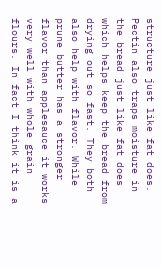structure just like fat does. Pectin also traps moisture in the bread just like fat does which helps keep the bread from drying out so fast. They both also help with flavor. While prune butter has a stronger flavor than applesauce it works very well with whole grain flours. In fact I think it is a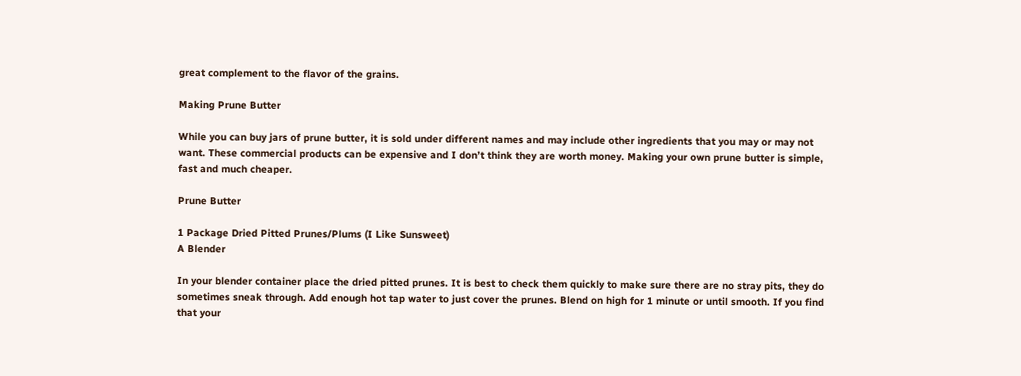great complement to the flavor of the grains.

Making Prune Butter

While you can buy jars of prune butter, it is sold under different names and may include other ingredients that you may or may not want. These commercial products can be expensive and I don’t think they are worth money. Making your own prune butter is simple, fast and much cheaper.

Prune Butter

1 Package Dried Pitted Prunes/Plums (I Like Sunsweet)
A Blender

In your blender container place the dried pitted prunes. It is best to check them quickly to make sure there are no stray pits, they do sometimes sneak through. Add enough hot tap water to just cover the prunes. Blend on high for 1 minute or until smooth. If you find that your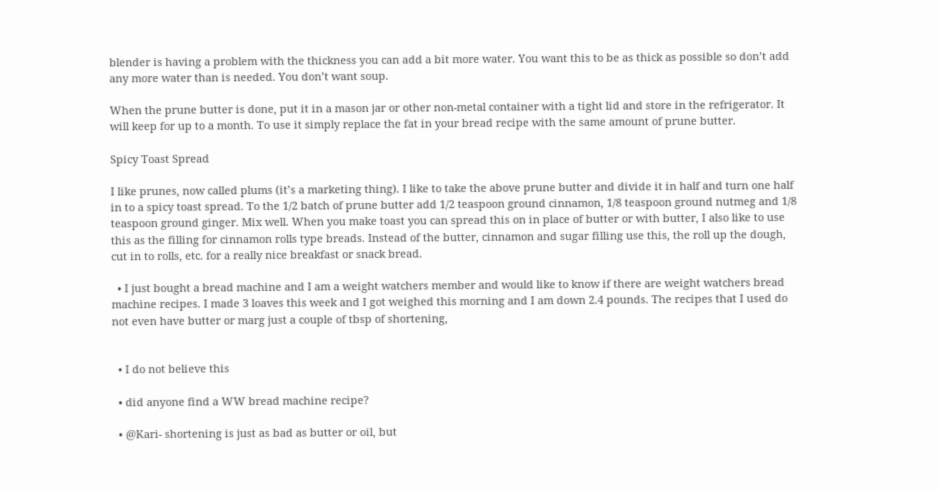blender is having a problem with the thickness you can add a bit more water. You want this to be as thick as possible so don’t add any more water than is needed. You don’t want soup.

When the prune butter is done, put it in a mason jar or other non-metal container with a tight lid and store in the refrigerator. It will keep for up to a month. To use it simply replace the fat in your bread recipe with the same amount of prune butter.

Spicy Toast Spread

I like prunes, now called plums (it’s a marketing thing). I like to take the above prune butter and divide it in half and turn one half in to a spicy toast spread. To the 1/2 batch of prune butter add 1/2 teaspoon ground cinnamon, 1/8 teaspoon ground nutmeg and 1/8 teaspoon ground ginger. Mix well. When you make toast you can spread this on in place of butter or with butter, I also like to use this as the filling for cinnamon rolls type breads. Instead of the butter, cinnamon and sugar filling use this, the roll up the dough, cut in to rolls, etc. for a really nice breakfast or snack bread.

  • I just bought a bread machine and I am a weight watchers member and would like to know if there are weight watchers bread machine recipes. I made 3 loaves this week and I got weighed this morning and I am down 2.4 pounds. The recipes that I used do not even have butter or marg just a couple of tbsp of shortening,


  • I do not believe this

  • did anyone find a WW bread machine recipe?

  • @Kari- shortening is just as bad as butter or oil, but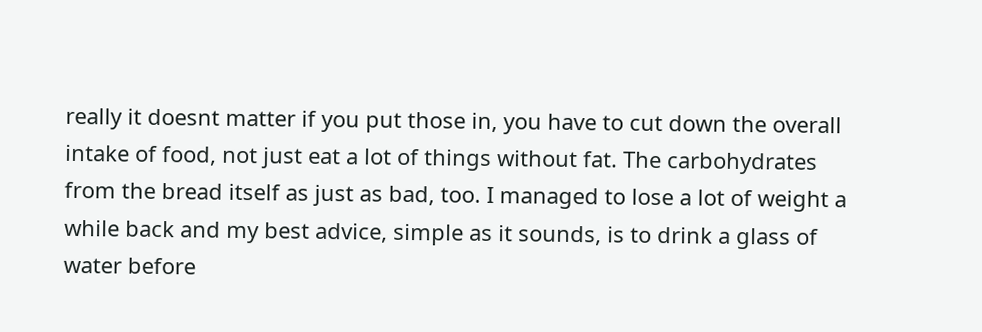really it doesnt matter if you put those in, you have to cut down the overall intake of food, not just eat a lot of things without fat. The carbohydrates from the bread itself as just as bad, too. I managed to lose a lot of weight a while back and my best advice, simple as it sounds, is to drink a glass of water before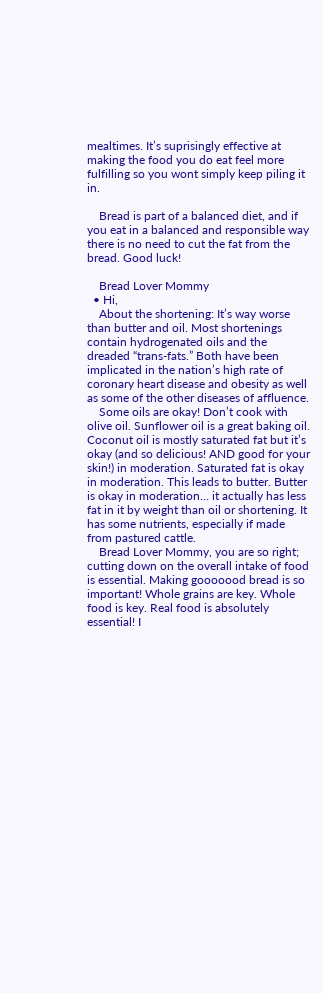mealtimes. It’s suprisingly effective at making the food you do eat feel more fulfilling so you wont simply keep piling it in.

    Bread is part of a balanced diet, and if you eat in a balanced and responsible way there is no need to cut the fat from the bread. Good luck!

    Bread Lover Mommy
  • Hi,
    About the shortening: It’s way worse than butter and oil. Most shortenings contain hydrogenated oils and the dreaded “trans-fats.” Both have been implicated in the nation’s high rate of coronary heart disease and obesity as well as some of the other diseases of affluence.
    Some oils are okay! Don’t cook with olive oil. Sunflower oil is a great baking oil. Coconut oil is mostly saturated fat but it’s okay (and so delicious! AND good for your skin!) in moderation. Saturated fat is okay in moderation. This leads to butter. Butter is okay in moderation… it actually has less fat in it by weight than oil or shortening. It has some nutrients, especially if made from pastured cattle.
    Bread Lover Mommy, you are so right; cutting down on the overall intake of food is essential. Making gooooood bread is so important! Whole grains are key. Whole food is key. Real food is absolutely essential! I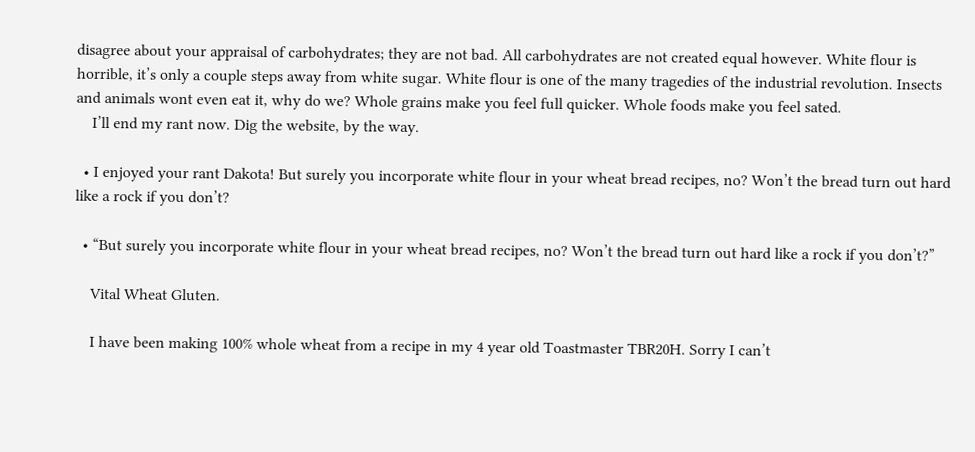disagree about your appraisal of carbohydrates; they are not bad. All carbohydrates are not created equal however. White flour is horrible, it’s only a couple steps away from white sugar. White flour is one of the many tragedies of the industrial revolution. Insects and animals wont even eat it, why do we? Whole grains make you feel full quicker. Whole foods make you feel sated.
    I’ll end my rant now. Dig the website, by the way.

  • I enjoyed your rant Dakota! But surely you incorporate white flour in your wheat bread recipes, no? Won’t the bread turn out hard like a rock if you don’t?

  • “But surely you incorporate white flour in your wheat bread recipes, no? Won’t the bread turn out hard like a rock if you don’t?”

    Vital Wheat Gluten.

    I have been making 100% whole wheat from a recipe in my 4 year old Toastmaster TBR20H. Sorry I can’t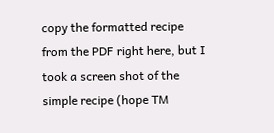copy the formatted recipe from the PDF right here, but I took a screen shot of the simple recipe (hope TM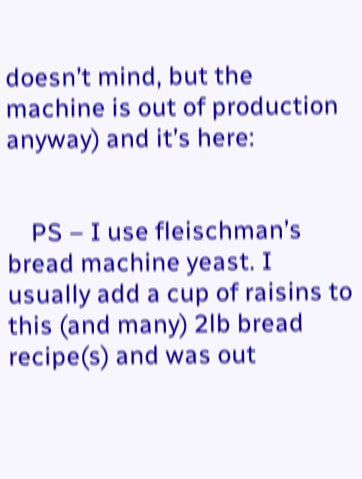doesn’t mind, but the machine is out of production anyway) and it’s here:


    PS – I use fleischman’s bread machine yeast. I usually add a cup of raisins to this (and many) 2lb bread recipe(s) and was out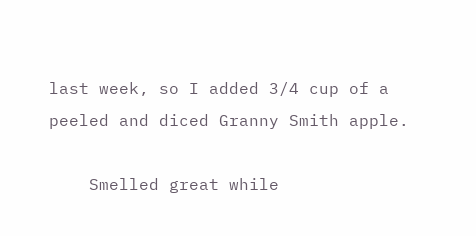last week, so I added 3/4 cup of a peeled and diced Granny Smith apple.

    Smelled great while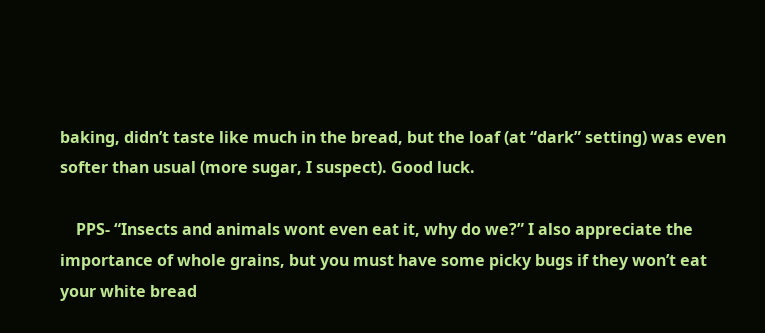baking, didn’t taste like much in the bread, but the loaf (at “dark” setting) was even softer than usual (more sugar, I suspect). Good luck.

    PPS- “Insects and animals wont even eat it, why do we?” I also appreciate the importance of whole grains, but you must have some picky bugs if they won’t eat your white bread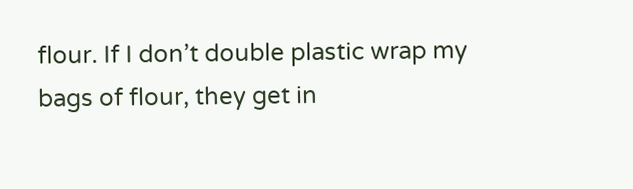flour. If I don’t double plastic wrap my bags of flour, they get in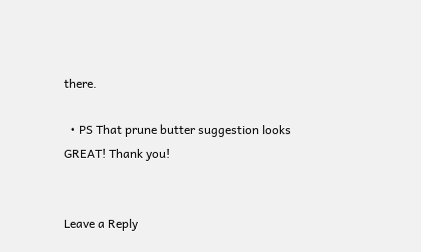there.

  • PS That prune butter suggestion looks GREAT! Thank you!


Leave a Reply